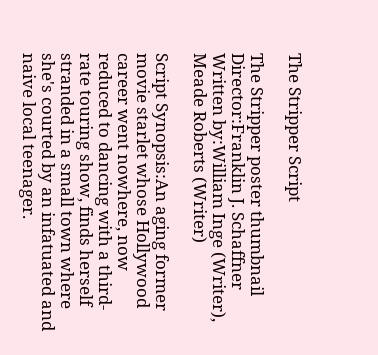The Stripper Script

The Stripper poster thumbnail
Director:Franklin J. Schaffner
Written by:William Inge (Writer), Meade Roberts (Writer)

Script Synopsis:An aging former movie starlet whose Hollywood career went nowhere, now reduced to dancing with a third-rate touring show, finds herself stranded in a small town where she's courted by an infatuated and naive local teenager.